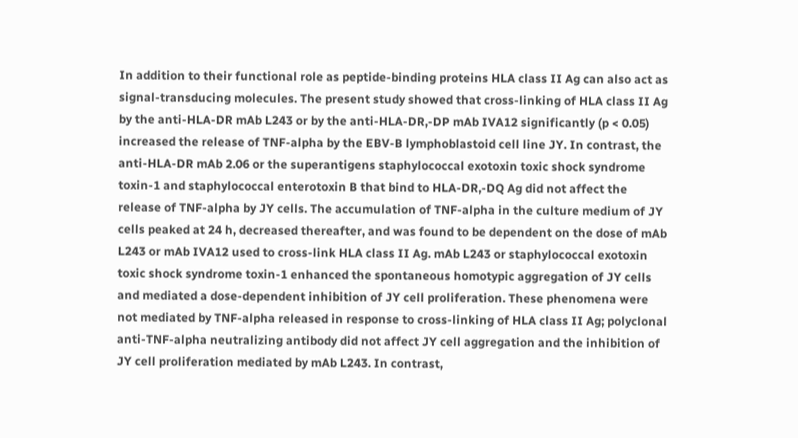In addition to their functional role as peptide-binding proteins HLA class II Ag can also act as signal-transducing molecules. The present study showed that cross-linking of HLA class II Ag by the anti-HLA-DR mAb L243 or by the anti-HLA-DR,-DP mAb IVA12 significantly (p < 0.05) increased the release of TNF-alpha by the EBV-B lymphoblastoid cell line JY. In contrast, the anti-HLA-DR mAb 2.06 or the superantigens staphylococcal exotoxin toxic shock syndrome toxin-1 and staphylococcal enterotoxin B that bind to HLA-DR,-DQ Ag did not affect the release of TNF-alpha by JY cells. The accumulation of TNF-alpha in the culture medium of JY cells peaked at 24 h, decreased thereafter, and was found to be dependent on the dose of mAb L243 or mAb IVA12 used to cross-link HLA class II Ag. mAb L243 or staphylococcal exotoxin toxic shock syndrome toxin-1 enhanced the spontaneous homotypic aggregation of JY cells and mediated a dose-dependent inhibition of JY cell proliferation. These phenomena were not mediated by TNF-alpha released in response to cross-linking of HLA class II Ag; polyclonal anti-TNF-alpha neutralizing antibody did not affect JY cell aggregation and the inhibition of JY cell proliferation mediated by mAb L243. In contrast,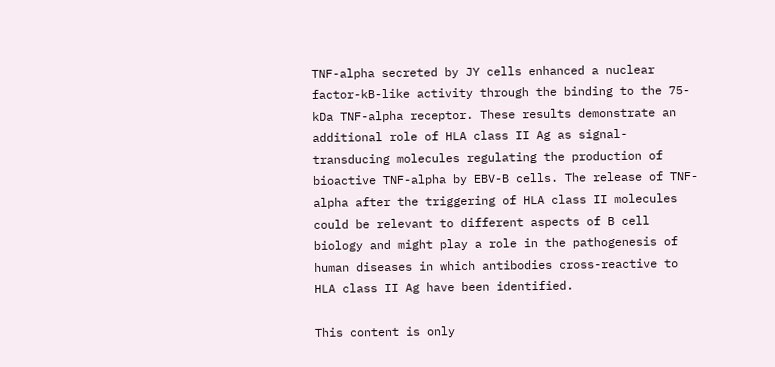TNF-alpha secreted by JY cells enhanced a nuclear factor-kB-like activity through the binding to the 75-kDa TNF-alpha receptor. These results demonstrate an additional role of HLA class II Ag as signal-transducing molecules regulating the production of bioactive TNF-alpha by EBV-B cells. The release of TNF-alpha after the triggering of HLA class II molecules could be relevant to different aspects of B cell biology and might play a role in the pathogenesis of human diseases in which antibodies cross-reactive to HLA class II Ag have been identified.

This content is only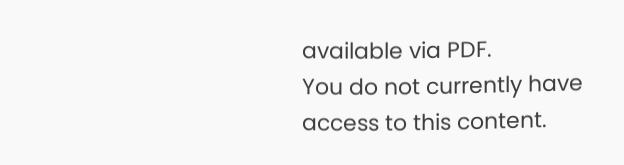available via PDF.
You do not currently have access to this content.